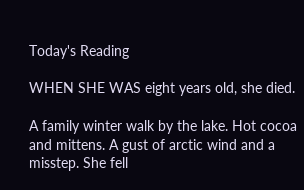Today's Reading

WHEN SHE WAS eight years old, she died.

A family winter walk by the lake. Hot cocoa and mittens. A gust of arctic wind and a misstep. She fell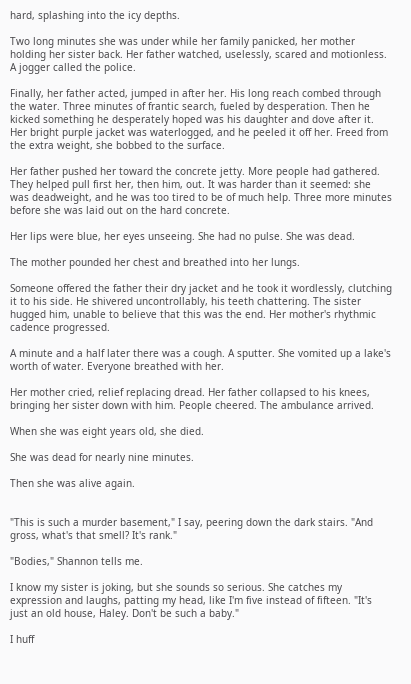hard, splashing into the icy depths.

Two long minutes she was under while her family panicked, her mother holding her sister back. Her father watched, uselessly, scared and motionless. A jogger called the police.

Finally, her father acted, jumped in after her. His long reach combed through the water. Three minutes of frantic search, fueled by desperation. Then he kicked something he desperately hoped was his daughter and dove after it. Her bright purple jacket was waterlogged, and he peeled it off her. Freed from the extra weight, she bobbed to the surface.

Her father pushed her toward the concrete jetty. More people had gathered. They helped pull first her, then him, out. It was harder than it seemed: she was deadweight, and he was too tired to be of much help. Three more minutes before she was laid out on the hard concrete.

Her lips were blue, her eyes unseeing. She had no pulse. She was dead.

The mother pounded her chest and breathed into her lungs.

Someone offered the father their dry jacket and he took it wordlessly, clutching it to his side. He shivered uncontrollably, his teeth chattering. The sister hugged him, unable to believe that this was the end. Her mother's rhythmic cadence progressed.

A minute and a half later there was a cough. A sputter. She vomited up a lake's worth of water. Everyone breathed with her.

Her mother cried, relief replacing dread. Her father collapsed to his knees, bringing her sister down with him. People cheered. The ambulance arrived.

When she was eight years old, she died.

She was dead for nearly nine minutes.

Then she was alive again.


"This is such a murder basement," I say, peering down the dark stairs. "And gross, what's that smell? It's rank."

"Bodies," Shannon tells me.

I know my sister is joking, but she sounds so serious. She catches my expression and laughs, patting my head, like I'm five instead of fifteen. "It's just an old house, Haley. Don't be such a baby."

I huff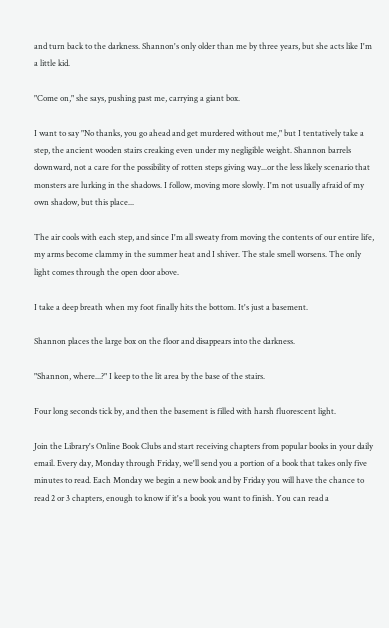and turn back to the darkness. Shannon's only older than me by three years, but she acts like I'm a little kid.

"Come on," she says, pushing past me, carrying a giant box.

I want to say "No thanks, you go ahead and get murdered without me," but I tentatively take a step, the ancient wooden stairs creaking even under my negligible weight. Shannon barrels downward, not a care for the possibility of rotten steps giving way...or the less likely scenario that monsters are lurking in the shadows. I follow, moving more slowly. I'm not usually afraid of my own shadow, but this place...

The air cools with each step, and since I'm all sweaty from moving the contents of our entire life, my arms become clammy in the summer heat and I shiver. The stale smell worsens. The only light comes through the open door above.

I take a deep breath when my foot finally hits the bottom. It's just a basement.

Shannon places the large box on the floor and disappears into the darkness.

"Shannon, where...?" I keep to the lit area by the base of the stairs.

Four long seconds tick by, and then the basement is filled with harsh fluorescent light.

Join the Library's Online Book Clubs and start receiving chapters from popular books in your daily email. Every day, Monday through Friday, we'll send you a portion of a book that takes only five minutes to read. Each Monday we begin a new book and by Friday you will have the chance to read 2 or 3 chapters, enough to know if it's a book you want to finish. You can read a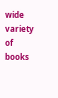wide variety of books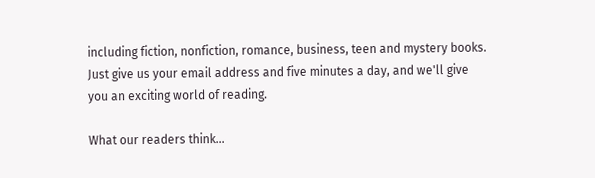including fiction, nonfiction, romance, business, teen and mystery books. Just give us your email address and five minutes a day, and we'll give you an exciting world of reading.

What our readers think...